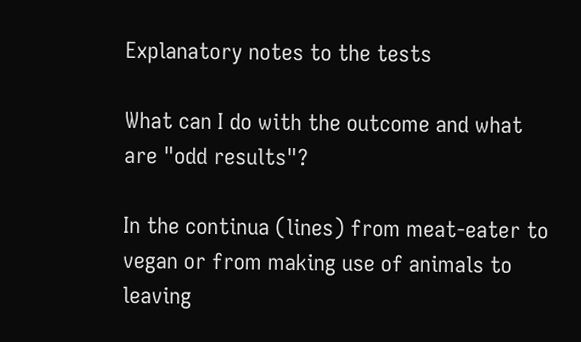Explanatory notes to the tests

What can I do with the outcome and what are "odd results"?

In the continua (lines) from meat-eater to vegan or from making use of animals to leaving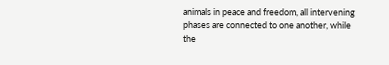animals in peace and freedom, all intervening phases are connected to one another, while the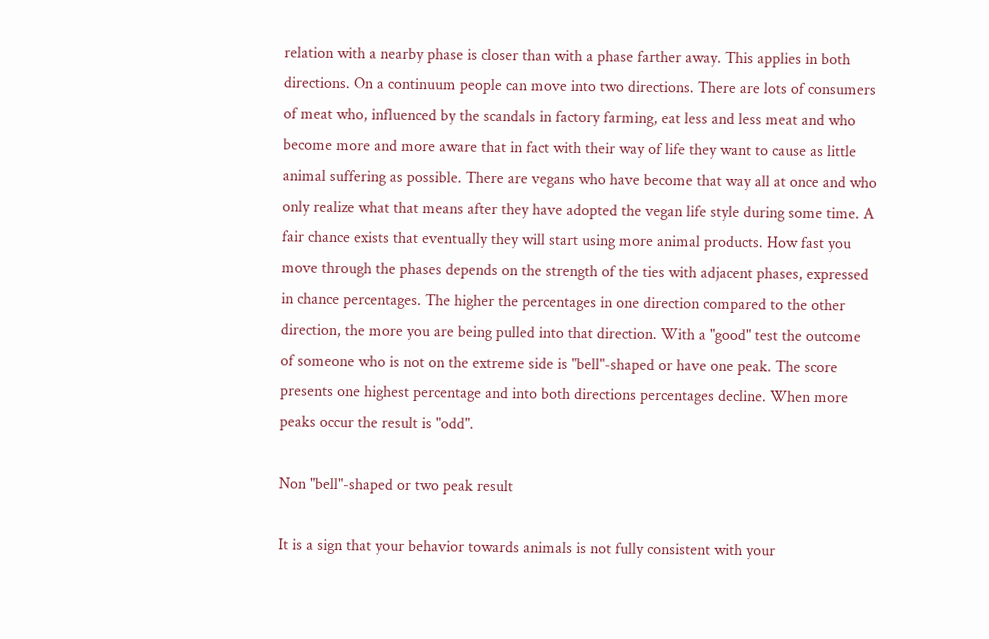relation with a nearby phase is closer than with a phase farther away. This applies in both directions. On a continuum people can move into two directions. There are lots of consumers of meat who, influenced by the scandals in factory farming, eat less and less meat and who become more and more aware that in fact with their way of life they want to cause as little animal suffering as possible. There are vegans who have become that way all at once and who only realize what that means after they have adopted the vegan life style during some time. A fair chance exists that eventually they will start using more animal products. How fast you move through the phases depends on the strength of the ties with adjacent phases, expressed in chance percentages. The higher the percentages in one direction compared to the other direction, the more you are being pulled into that direction. With a "good" test the outcome of someone who is not on the extreme side is "bell"-shaped or have one peak. The score presents one highest percentage and into both directions percentages decline. When more peaks occur the result is "odd".

Non "bell"-shaped or two peak result

It is a sign that your behavior towards animals is not fully consistent with your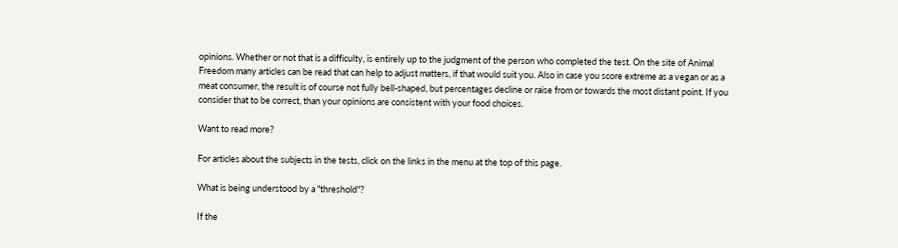opinions. Whether or not that is a difficulty, is entirely up to the judgment of the person who completed the test. On the site of Animal Freedom many articles can be read that can help to adjust matters, if that would suit you. Also in case you score extreme as a vegan or as a meat consumer, the result is of course not fully bell-shaped, but percentages decline or raise from or towards the most distant point. If you consider that to be correct, than your opinions are consistent with your food choices.

Want to read more?

For articles about the subjects in the tests, click on the links in the menu at the top of this page.

What is being understood by a "threshold"?

If the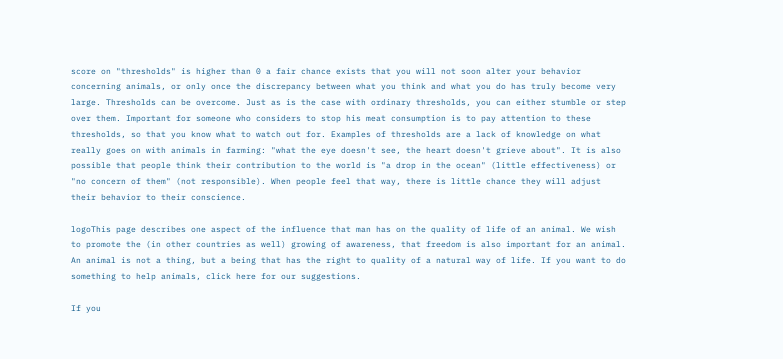score on "thresholds" is higher than 0 a fair chance exists that you will not soon alter your behavior concerning animals, or only once the discrepancy between what you think and what you do has truly become very large. Thresholds can be overcome. Just as is the case with ordinary thresholds, you can either stumble or step over them. Important for someone who considers to stop his meat consumption is to pay attention to these thresholds, so that you know what to watch out for. Examples of thresholds are a lack of knowledge on what really goes on with animals in farming: "what the eye doesn't see, the heart doesn't grieve about". It is also possible that people think their contribution to the world is "a drop in the ocean" (little effectiveness) or "no concern of them" (not responsible). When people feel that way, there is little chance they will adjust their behavior to their conscience.

logoThis page describes one aspect of the influence that man has on the quality of life of an animal. We wish to promote the (in other countries as well) growing of awareness, that freedom is also important for an animal. An animal is not a thing, but a being that has the right to quality of a natural way of life. If you want to do something to help animals, click here for our suggestions.

If you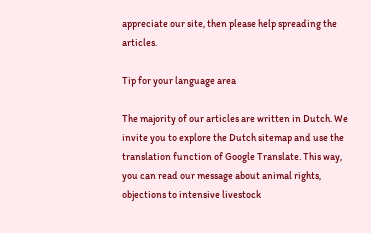appreciate our site, then please help spreading the articles.

Tip for your language area

The majority of our articles are written in Dutch. We invite you to explore the Dutch sitemap and use the translation function of Google Translate. This way, you can read our message about animal rights, objections to intensive livestock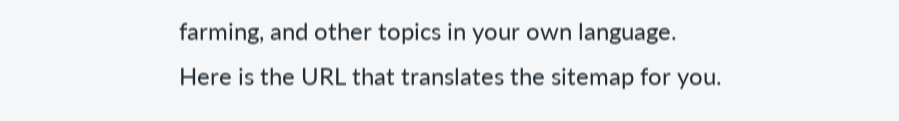farming, and other topics in your own language.
Here is the URL that translates the sitemap for you.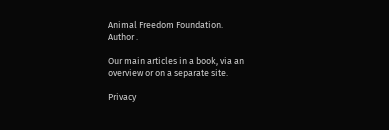Animal Freedom Foundation.
Author .

Our main articles in a book, via an overview or on a separate site.

Privacy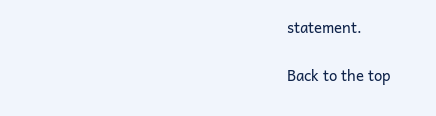statement.

Back to the top